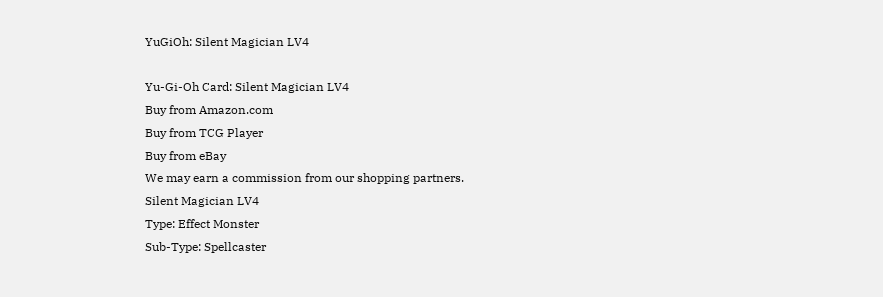YuGiOh: Silent Magician LV4

Yu-Gi-Oh Card: Silent Magician LV4
Buy from Amazon.com
Buy from TCG Player
Buy from eBay
We may earn a commission from our shopping partners.
Silent Magician LV4
Type: Effect Monster
Sub-Type: Spellcaster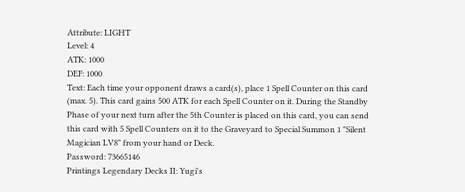Attribute: LIGHT
Level: 4
ATK: 1000
DEF: 1000
Text: Each time your opponent draws a card(s), place 1 Spell Counter on this card (max. 5). This card gains 500 ATK for each Spell Counter on it. During the Standby Phase of your next turn after the 5th Counter is placed on this card, you can send this card with 5 Spell Counters on it to the Graveyard to Special Summon 1 "Silent Magician LV8" from your hand or Deck.
Password: 73665146
Printings Legendary Decks II: Yugi's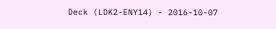Deck (LDK2-ENY14) - 2016-10-07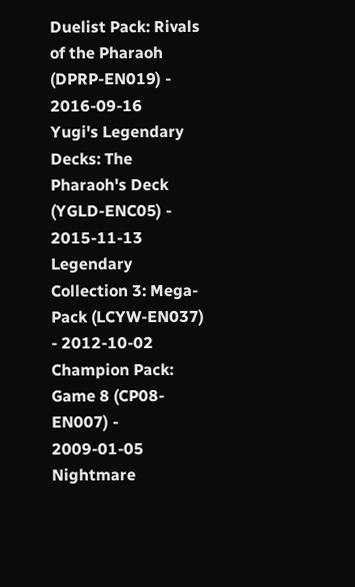Duelist Pack: Rivals of the Pharaoh (DPRP-EN019) - 2016-09-16
Yugi's Legendary Decks: The Pharaoh's Deck (YGLD-ENC05) - 2015-11-13
Legendary Collection 3: Mega-Pack (LCYW-EN037) - 2012-10-02
Champion Pack: Game 8 (CP08-EN007) - 2009-01-05
Nightmare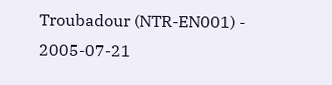Troubadour (NTR-EN001) - 2005-07-21